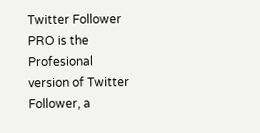Twitter Follower PRO is the Profesional version of Twitter Follower, a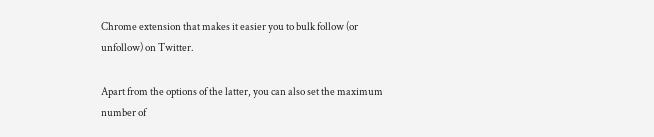Chrome extension that makes it easier you to bulk follow (or unfollow) on Twitter.

Apart from the options of the latter, you can also set the maximum number of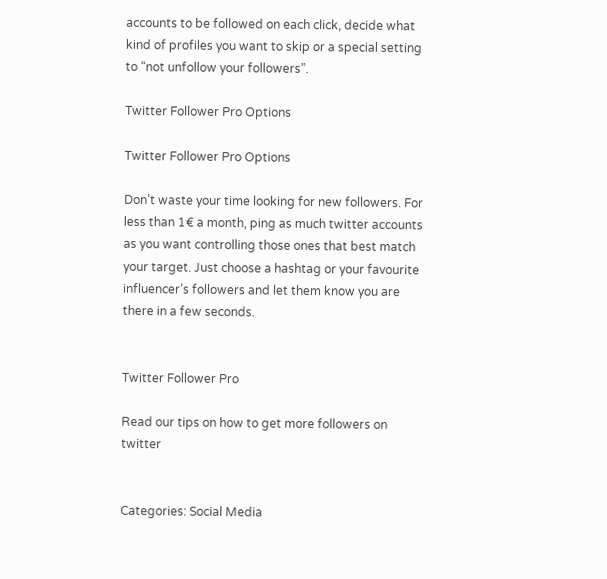accounts to be followed on each click, decide what kind of profiles you want to skip or a special setting to “not unfollow your followers”.

Twitter Follower Pro Options

Twitter Follower Pro Options

Don’t waste your time looking for new followers. For less than 1€ a month, ping as much twitter accounts as you want controlling those ones that best match your target. Just choose a hashtag or your favourite influencer’s followers and let them know you are there in a few seconds.


Twitter Follower Pro

Read our tips on how to get more followers on twitter


Categories: Social Media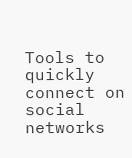Tools to quickly connect on social networks